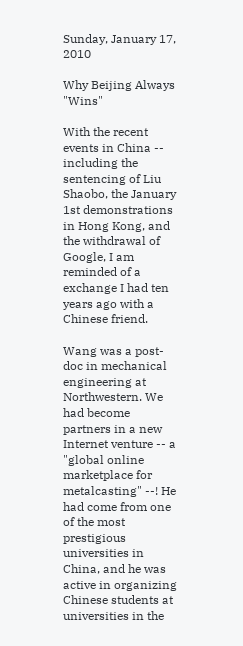Sunday, January 17, 2010

Why Beijing Always "Wins"

With the recent events in China -- including the sentencing of Liu Shaobo, the January 1st demonstrations in Hong Kong, and the withdrawal of Google, I am reminded of a exchange I had ten years ago with a Chinese friend.

Wang was a post-doc in mechanical engineering at Northwestern. We had become partners in a new Internet venture -- a "global online marketplace for metalcasting" --! He had come from one of the most prestigious universities in China, and he was active in organizing Chinese students at universities in the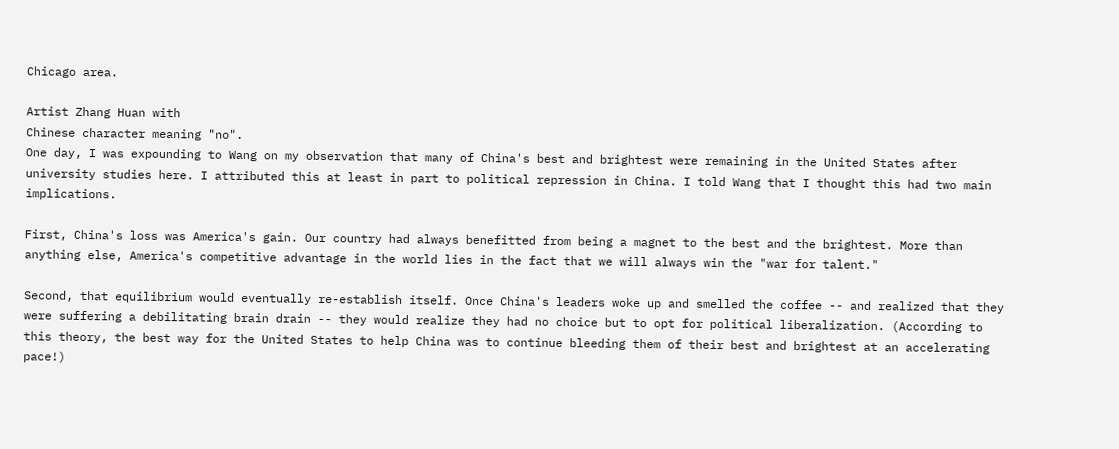Chicago area.

Artist Zhang Huan with
Chinese character meaning "no".
One day, I was expounding to Wang on my observation that many of China's best and brightest were remaining in the United States after university studies here. I attributed this at least in part to political repression in China. I told Wang that I thought this had two main implications.

First, China's loss was America's gain. Our country had always benefitted from being a magnet to the best and the brightest. More than anything else, America's competitive advantage in the world lies in the fact that we will always win the "war for talent."

Second, that equilibrium would eventually re-establish itself. Once China's leaders woke up and smelled the coffee -- and realized that they were suffering a debilitating brain drain -- they would realize they had no choice but to opt for political liberalization. (According to this theory, the best way for the United States to help China was to continue bleeding them of their best and brightest at an accelerating pace!)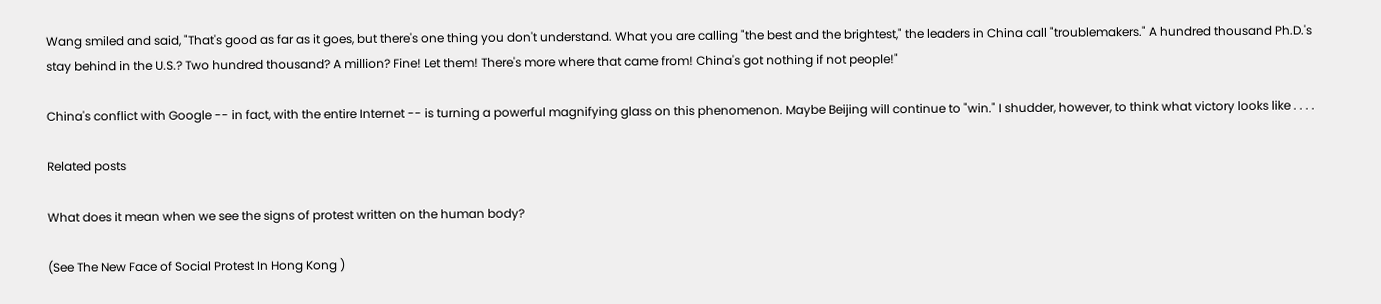Wang smiled and said, "That's good as far as it goes, but there's one thing you don't understand. What you are calling "the best and the brightest," the leaders in China call "troublemakers." A hundred thousand Ph.D.'s stay behind in the U.S.? Two hundred thousand? A million? Fine! Let them! There's more where that came from! China's got nothing if not people!"

China's conflict with Google -- in fact, with the entire Internet -- is turning a powerful magnifying glass on this phenomenon. Maybe Beijing will continue to "win." I shudder, however, to think what victory looks like . . . .

Related posts

What does it mean when we see the signs of protest written on the human body?

(See The New Face of Social Protest In Hong Kong )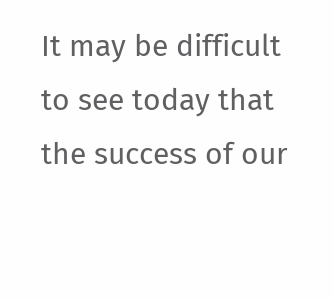It may be difficult to see today that the success of our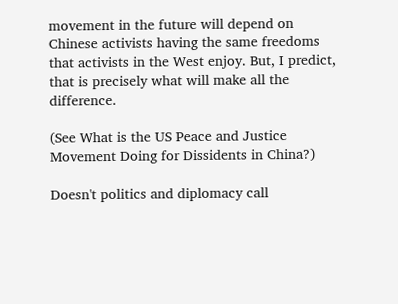movement in the future will depend on Chinese activists having the same freedoms that activists in the West enjoy. But, I predict, that is precisely what will make all the difference.

(See What is the US Peace and Justice Movement Doing for Dissidents in China?)

Doesn't politics and diplomacy call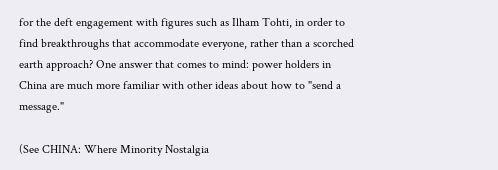for the deft engagement with figures such as Ilham Tohti, in order to find breakthroughs that accommodate everyone, rather than a scorched earth approach? One answer that comes to mind: power holders in China are much more familiar with other ideas about how to "send a message."

(See CHINA: Where Minority Nostalgia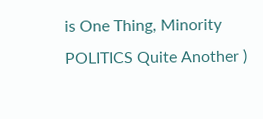is One Thing, Minority POLITICS Quite Another )